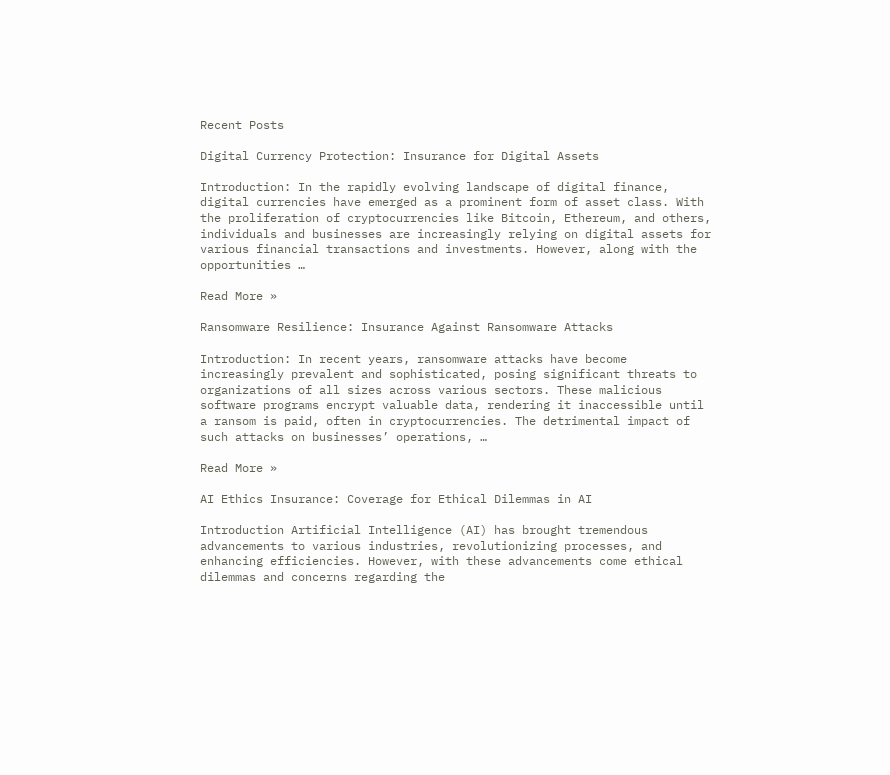Recent Posts

Digital Currency Protection: Insurance for Digital Assets

Introduction: In the rapidly evolving landscape of digital finance, digital currencies have emerged as a prominent form of asset class. With the proliferation of cryptocurrencies like Bitcoin, Ethereum, and others, individuals and businesses are increasingly relying on digital assets for various financial transactions and investments. However, along with the opportunities …

Read More »

Ransomware Resilience: Insurance Against Ransomware Attacks

Introduction: In recent years, ransomware attacks have become increasingly prevalent and sophisticated, posing significant threats to organizations of all sizes across various sectors. These malicious software programs encrypt valuable data, rendering it inaccessible until a ransom is paid, often in cryptocurrencies. The detrimental impact of such attacks on businesses’ operations, …

Read More »

AI Ethics Insurance: Coverage for Ethical Dilemmas in AI

Introduction Artificial Intelligence (AI) has brought tremendous advancements to various industries, revolutionizing processes, and enhancing efficiencies. However, with these advancements come ethical dilemmas and concerns regarding the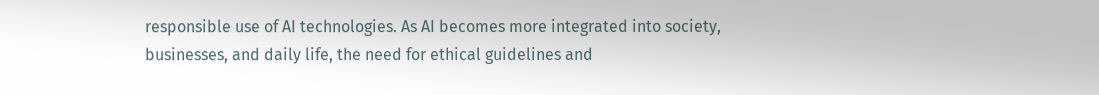responsible use of AI technologies. As AI becomes more integrated into society, businesses, and daily life, the need for ethical guidelines and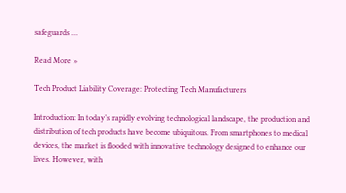safeguards …

Read More »

Tech Product Liability Coverage: Protecting Tech Manufacturers

Introduction: In today’s rapidly evolving technological landscape, the production and distribution of tech products have become ubiquitous. From smartphones to medical devices, the market is flooded with innovative technology designed to enhance our lives. However, with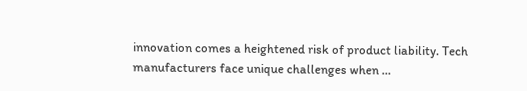innovation comes a heightened risk of product liability. Tech manufacturers face unique challenges when …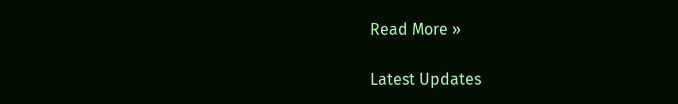Read More »

Latest Updates